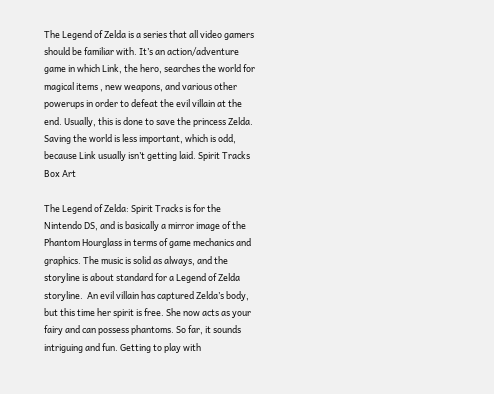The Legend of Zelda is a series that all video gamers should be familiar with. It’s an action/adventure game in which Link, the hero, searches the world for magical items , new weapons, and various other powerups in order to defeat the evil villain at the end. Usually, this is done to save the princess Zelda. Saving the world is less important, which is odd, because Link usually isn’t getting laid. Spirit Tracks Box Art

The Legend of Zelda: Spirit Tracks is for the Nintendo DS, and is basically a mirror image of the Phantom Hourglass in terms of game mechanics and graphics. The music is solid as always, and the storyline is about standard for a Legend of Zelda storyline.  An evil villain has captured Zelda’s body, but this time her spirit is free. She now acts as your fairy and can possess phantoms. So far, it sounds intriguing and fun. Getting to play with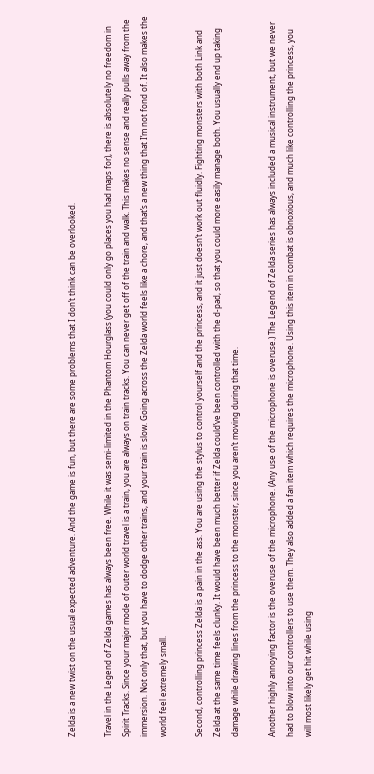Zelda is a new twist on the usual expected adventure. And the game is fun, but there are some problems that I don’t think can be overlooked.

Travel in the Legend of Zelda games has always been free. While it was semi-limited in the Phantom Hourglass (you could only go places you had maps for), there is absolutely no freedom in Spirit Tracks. Since your major mode of outer world travel is a train, you are always on train tracks. You can never get off of the train and walk. This makes no sense and really pulls away from the immersion. Not only that, but you have to dodge other trains, and your train is slow. Going across the Zelda world feels like a chore, and that’s a new thing that I’m not fond of. It also makes the world feel extremely small.

Second, controlling princess Zelda is a pain in the ass. You are using the stylus to control yourself and the princess, and it just doesn’t work out fluidly. Fighting monsters with both Link and Zelda at the same time feels clunky. It would have been much better if Zelda could’ve been controlled with the d-pad, so that you could more easily manage both. You usually end up taking damage while drawing lines from the princess to the monster, since you aren’t moving during that time.

Another highly annoying factor is the overuse of the microphone. (Any use of the microphone is overuse.) The Legend of Zelda series has always included a musical instrument, but we never had to blow into our controllers to use them. They also added a fan item which requires the microphone. Using this item in combat is obnoxious, and much like controlling the princess, you will most likely get hit while using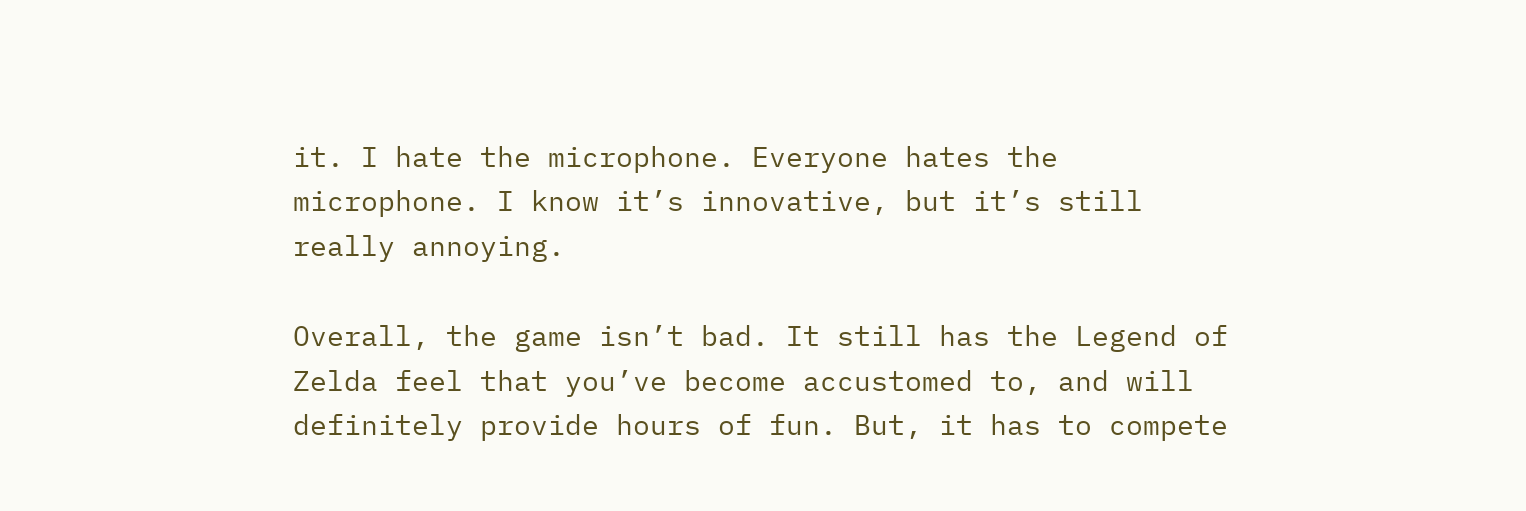it. I hate the microphone. Everyone hates the microphone. I know it’s innovative, but it’s still really annoying.

Overall, the game isn’t bad. It still has the Legend of Zelda feel that you’ve become accustomed to, and will definitely provide hours of fun. But, it has to compete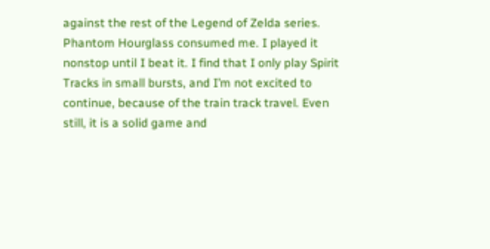against the rest of the Legend of Zelda series. Phantom Hourglass consumed me. I played it nonstop until I beat it. I find that I only play Spirit Tracks in small bursts, and I’m not excited to continue, because of the train track travel. Even still, it is a solid game and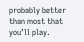probably better than most that you’ll play.